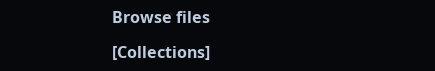Browse files

[Collections]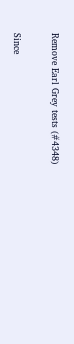Remove Earl Grey tests (#4348)

Since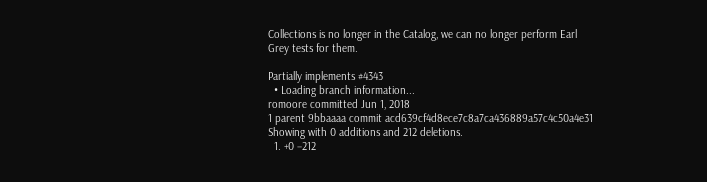Collections is no longer in the Catalog, we can no longer perform Earl
Grey tests for them.

Partially implements #4343
  • Loading branch information...
romoore committed Jun 1, 2018
1 parent 9bbaaaa commit acd639cf4d8ece7c8a7ca436889a57c4c50a4e31
Showing with 0 additions and 212 deletions.
  1. +0 −212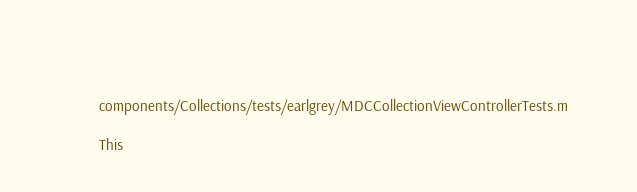components/Collections/tests/earlgrey/MDCCollectionViewControllerTests.m

This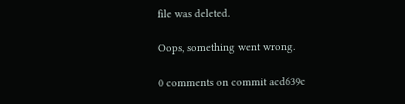file was deleted.

Oops, something went wrong.

0 comments on commit acd639c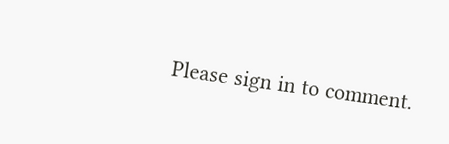Please sign in to comment.